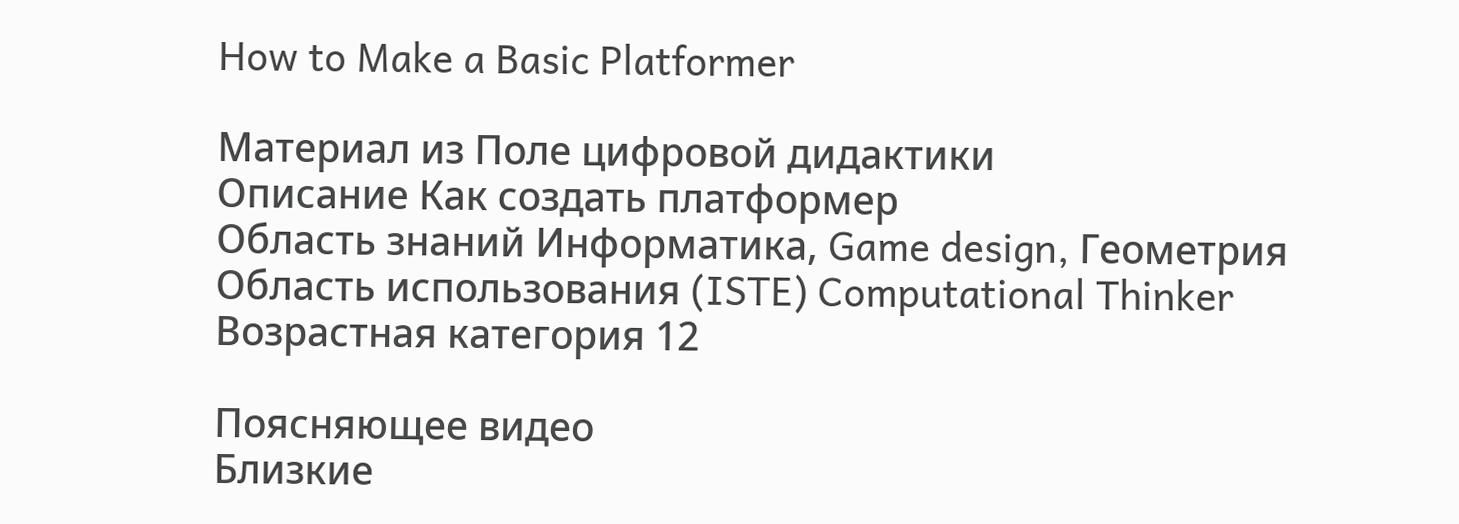How to Make a Basic Platformer

Материал из Поле цифровой дидактики
Описание Как создать платформер
Область знаний Информатика, Game design, Геометрия
Область использования (ISTE) Computational Thinker
Возрастная категория 12

Поясняющее видео
Близкие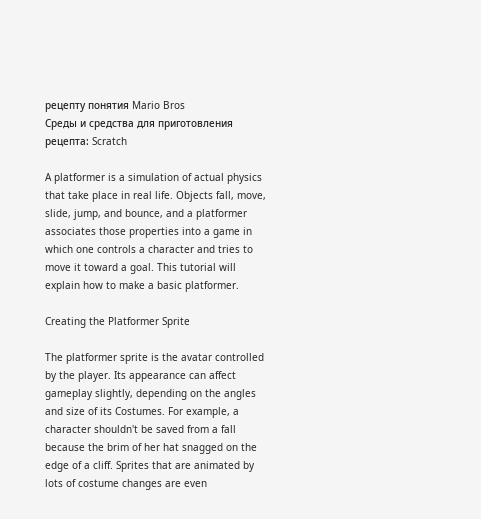рецепту понятия Mario Bros
Среды и средства для приготовления рецепта: Scratch

A platformer is a simulation of actual physics that take place in real life. Objects fall, move, slide, jump, and bounce, and a platformer associates those properties into a game in which one controls a character and tries to move it toward a goal. This tutorial will explain how to make a basic platformer.

Creating the Platformer Sprite

The platformer sprite is the avatar controlled by the player. Its appearance can affect gameplay slightly, depending on the angles and size of its Costumes. For example, a character shouldn't be saved from a fall because the brim of her hat snagged on the edge of a cliff. Sprites that are animated by lots of costume changes are even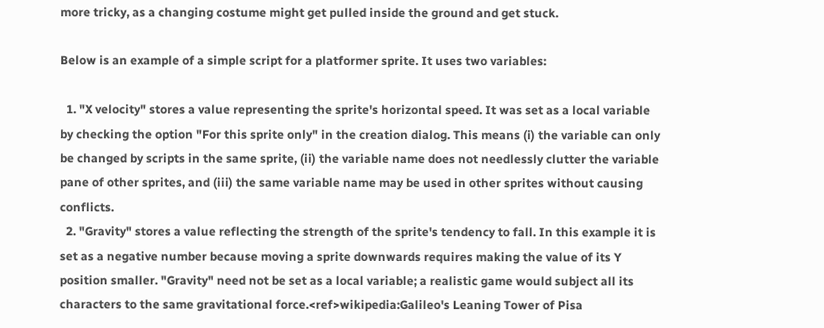more tricky, as a changing costume might get pulled inside the ground and get stuck.

Below is an example of a simple script for a platformer sprite. It uses two variables:

  1. "X velocity" stores a value representing the sprite's horizontal speed. It was set as a local variable by checking the option "For this sprite only" in the creation dialog. This means (i) the variable can only be changed by scripts in the same sprite, (ii) the variable name does not needlessly clutter the variable pane of other sprites, and (iii) the same variable name may be used in other sprites without causing conflicts.
  2. "Gravity" stores a value reflecting the strength of the sprite's tendency to fall. In this example it is set as a negative number because moving a sprite downwards requires making the value of its Y position smaller. "Gravity" need not be set as a local variable; a realistic game would subject all its characters to the same gravitational force.<ref>wikipedia:Galileo's Leaning Tower of Pisa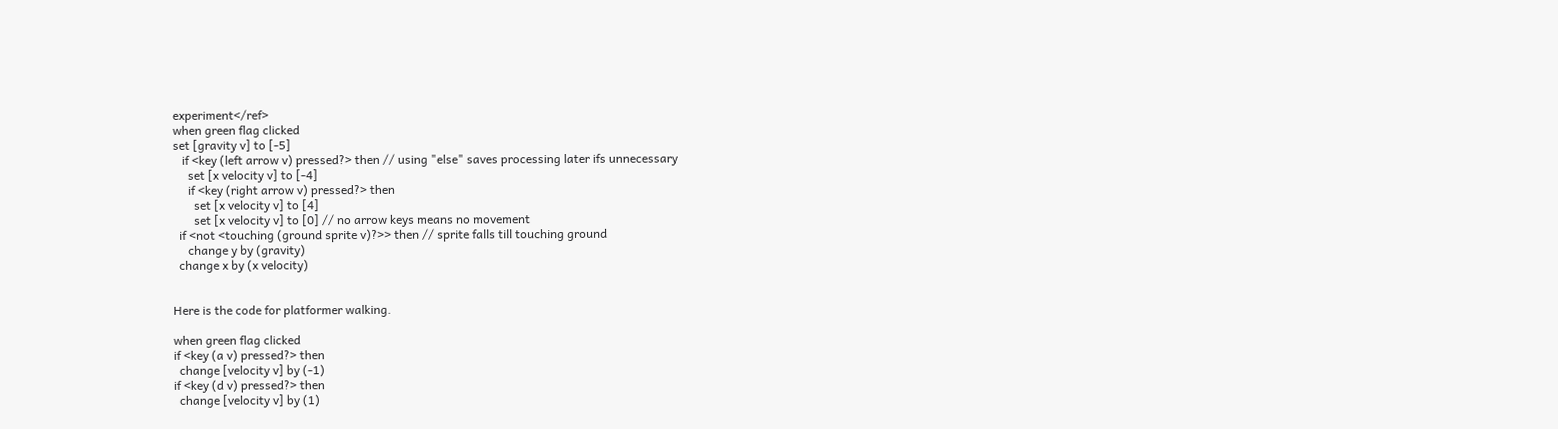experiment</ref>
when green flag clicked
set [gravity v] to [-5]
   if <key (left arrow v) pressed?> then // using "else" saves processing later ifs unnecessary
     set [x velocity v] to [-4]
     if <key (right arrow v) pressed?> then
       set [x velocity v] to [4]
       set [x velocity v] to [0] // no arrow keys means no movement
  if <not <touching (ground sprite v)?>> then // sprite falls till touching ground
     change y by (gravity)
  change x by (x velocity)


Here is the code for platformer walking.

when green flag clicked
if <key (a v) pressed?> then
  change [velocity v] by (-1)
if <key (d v) pressed?> then
  change [velocity v] by (1)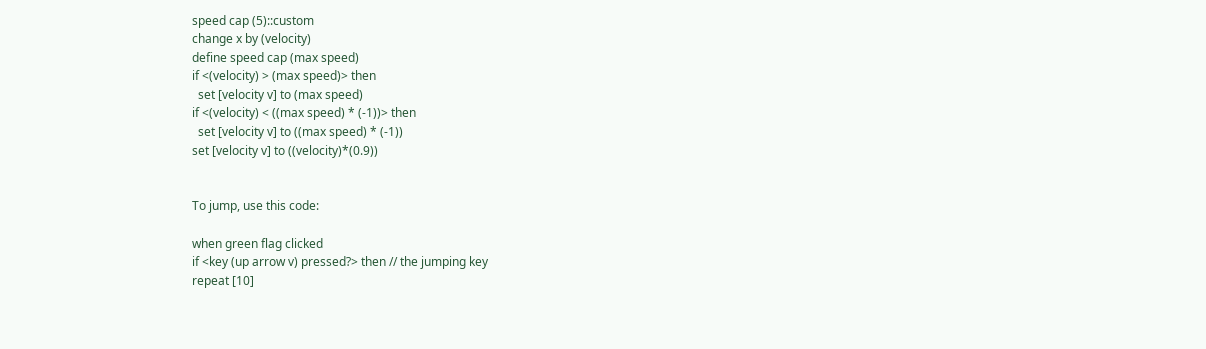speed cap (5)::custom
change x by (velocity)
define speed cap (max speed)
if <(velocity) > (max speed)> then
  set [velocity v] to (max speed)
if <(velocity) < ((max speed) * (-1))> then
  set [velocity v] to ((max speed) * (-1))
set [velocity v] to ((velocity)*(0.9))


To jump, use this code:

when green flag clicked
if <key (up arrow v) pressed?> then // the jumping key
repeat [10]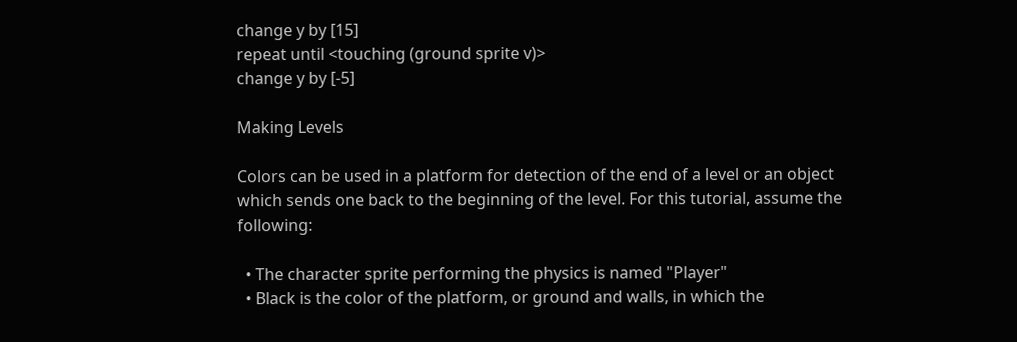change y by [15]
repeat until <touching (ground sprite v)>
change y by [-5]

Making Levels

Colors can be used in a platform for detection of the end of a level or an object which sends one back to the beginning of the level. For this tutorial, assume the following:

  • The character sprite performing the physics is named "Player"
  • Black is the color of the platform, or ground and walls, in which the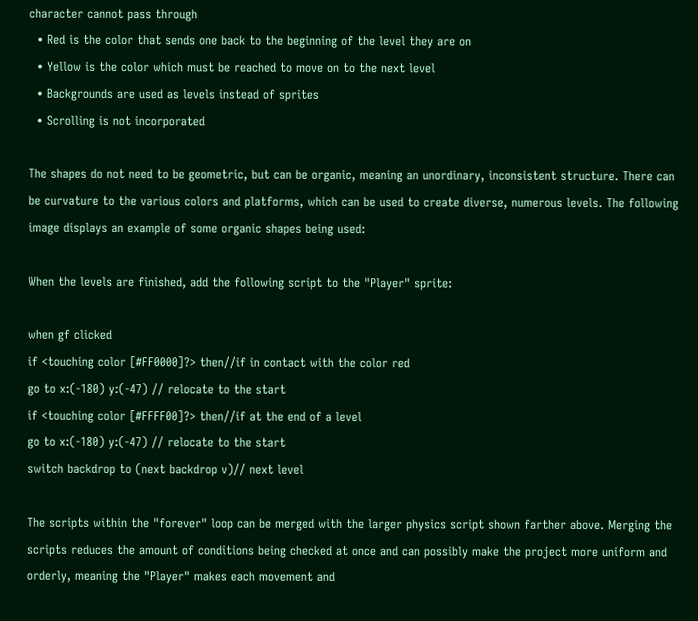character cannot pass through
  • Red is the color that sends one back to the beginning of the level they are on
  • Yellow is the color which must be reached to move on to the next level
  • Backgrounds are used as levels instead of sprites
  • Scrolling is not incorporated

The shapes do not need to be geometric, but can be organic, meaning an unordinary, inconsistent structure. There can be curvature to the various colors and platforms, which can be used to create diverse, numerous levels. The following image displays an example of some organic shapes being used:

When the levels are finished, add the following script to the "Player" sprite:

when gf clicked
if <touching color [#FF0000]?> then//if in contact with the color red
go to x:(-180) y:(-47) // relocate to the start
if <touching color [#FFFF00]?> then//if at the end of a level
go to x:(-180) y:(-47) // relocate to the start
switch backdrop to (next backdrop v)// next level

The scripts within the "forever" loop can be merged with the larger physics script shown farther above. Merging the scripts reduces the amount of conditions being checked at once and can possibly make the project more uniform and orderly, meaning the "Player" makes each movement and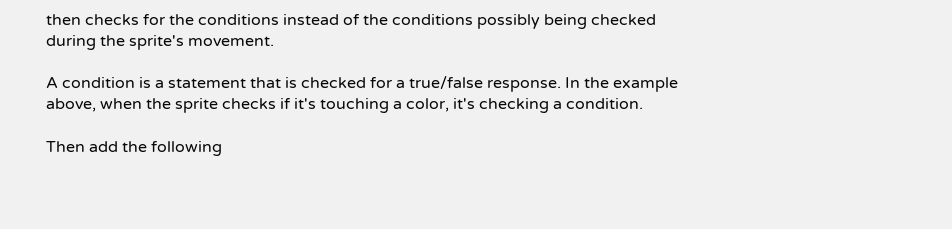then checks for the conditions instead of the conditions possibly being checked during the sprite's movement.

A condition is a statement that is checked for a true/false response. In the example above, when the sprite checks if it's touching a color, it's checking a condition.

Then add the following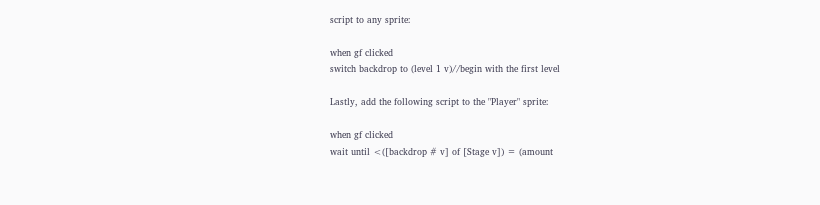script to any sprite:

when gf clicked
switch backdrop to (level 1 v)//begin with the first level

Lastly, add the following script to the "Player" sprite:

when gf clicked
wait until <([backdrop # v] of [Stage v]) = (amount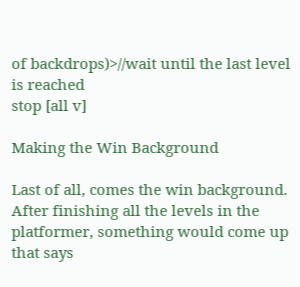of backdrops)>//wait until the last level is reached
stop [all v]

Making the Win Background

Last of all, comes the win background. After finishing all the levels in the platformer, something would come up that says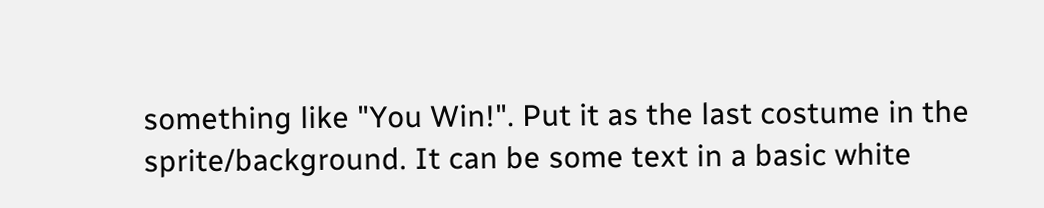something like "You Win!". Put it as the last costume in the sprite/background. It can be some text in a basic white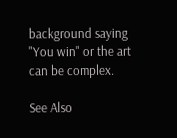background saying "You win" or the art can be complex.

See Also